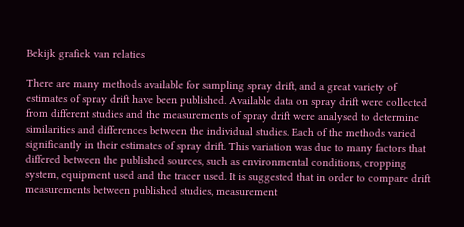Bekijk grafiek van relaties

There are many methods available for sampling spray drift, and a great variety of estimates of spray drift have been published. Available data on spray drift were collected from different studies and the measurements of spray drift were analysed to determine similarities and differences between the individual studies. Each of the methods varied significantly in their estimates of spray drift. This variation was due to many factors that differed between the published sources, such as environmental conditions, cropping system, equipment used and the tracer used. It is suggested that in order to compare drift measurements between published studies, measurement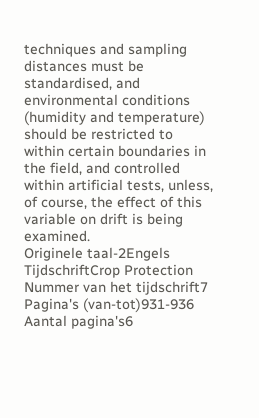techniques and sampling distances must be standardised, and environmental conditions (humidity and temperature) should be restricted to within certain boundaries in the field, and controlled within artificial tests, unless, of course, the effect of this variable on drift is being examined.
Originele taal-2Engels
TijdschriftCrop Protection
Nummer van het tijdschrift7
Pagina's (van-tot)931-936
Aantal pagina's6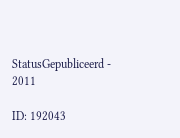StatusGepubliceerd - 2011

ID: 192043